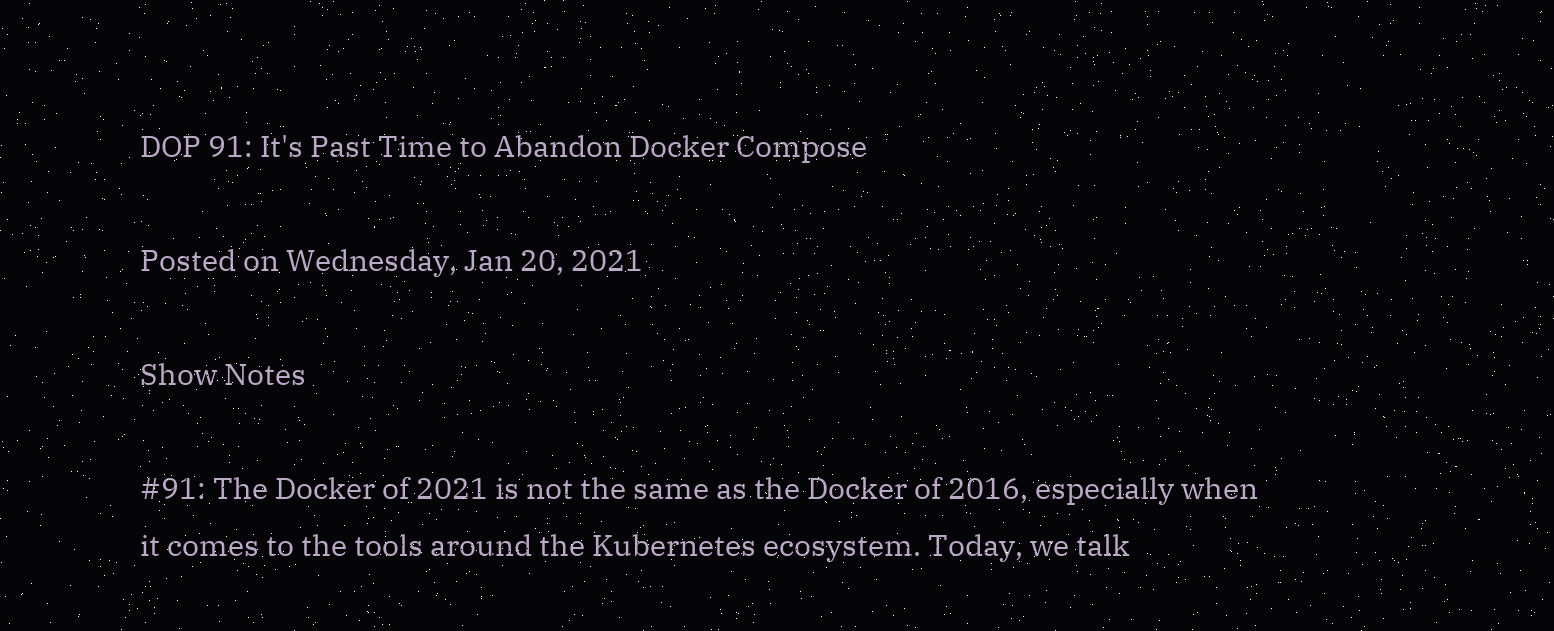DOP 91: It's Past Time to Abandon Docker Compose

Posted on Wednesday, Jan 20, 2021

Show Notes

#91: The Docker of 2021 is not the same as the Docker of 2016, especially when it comes to the tools around the Kubernetes ecosystem. Today, we talk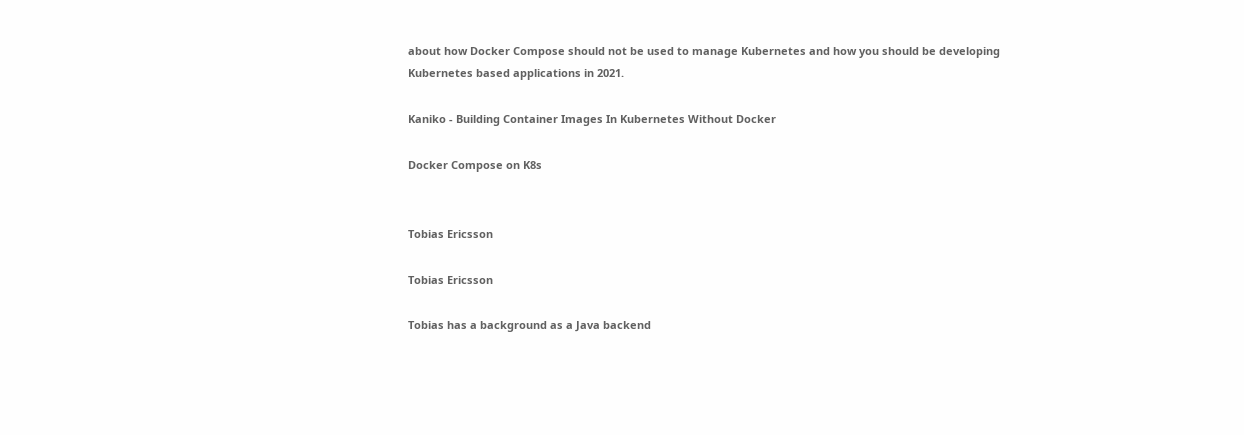about how Docker Compose should not be used to manage Kubernetes and how you should be developing Kubernetes based applications in 2021.

Kaniko - Building Container Images In Kubernetes Without Docker

Docker Compose on K8s


Tobias Ericsson

Tobias Ericsson

Tobias has a background as a Java backend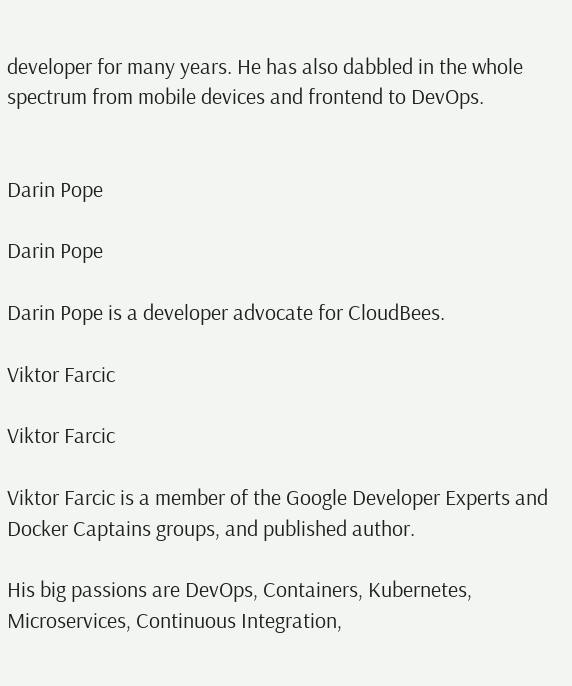developer for many years. He has also dabbled in the whole spectrum from mobile devices and frontend to DevOps.


Darin Pope

Darin Pope

Darin Pope is a developer advocate for CloudBees.

Viktor Farcic

Viktor Farcic

Viktor Farcic is a member of the Google Developer Experts and Docker Captains groups, and published author.

His big passions are DevOps, Containers, Kubernetes, Microservices, Continuous Integration,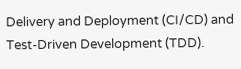Delivery and Deployment (CI/CD) and Test-Driven Development (TDD).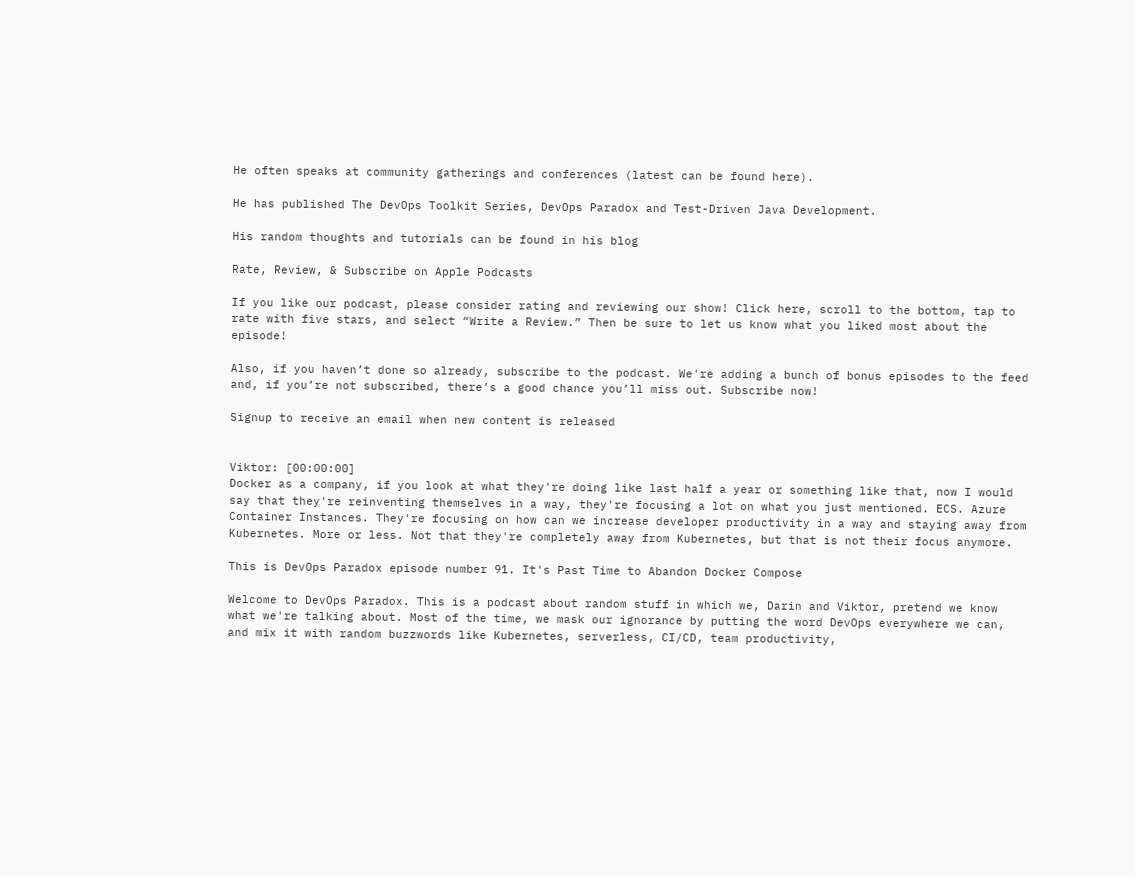He often speaks at community gatherings and conferences (latest can be found here).

He has published The DevOps Toolkit Series, DevOps Paradox and Test-Driven Java Development.

His random thoughts and tutorials can be found in his blog

Rate, Review, & Subscribe on Apple Podcasts

If you like our podcast, please consider rating and reviewing our show! Click here, scroll to the bottom, tap to rate with five stars, and select “Write a Review.” Then be sure to let us know what you liked most about the episode!

Also, if you haven’t done so already, subscribe to the podcast. We're adding a bunch of bonus episodes to the feed and, if you’re not subscribed, there’s a good chance you’ll miss out. Subscribe now!

Signup to receive an email when new content is released


Viktor: [00:00:00]
Docker as a company, if you look at what they're doing like last half a year or something like that, now I would say that they're reinventing themselves in a way, they're focusing a lot on what you just mentioned. ECS. Azure Container Instances. They're focusing on how can we increase developer productivity in a way and staying away from Kubernetes. More or less. Not that they're completely away from Kubernetes, but that is not their focus anymore.

This is DevOps Paradox episode number 91. It's Past Time to Abandon Docker Compose

Welcome to DevOps Paradox. This is a podcast about random stuff in which we, Darin and Viktor, pretend we know what we're talking about. Most of the time, we mask our ignorance by putting the word DevOps everywhere we can, and mix it with random buzzwords like Kubernetes, serverless, CI/CD, team productivity,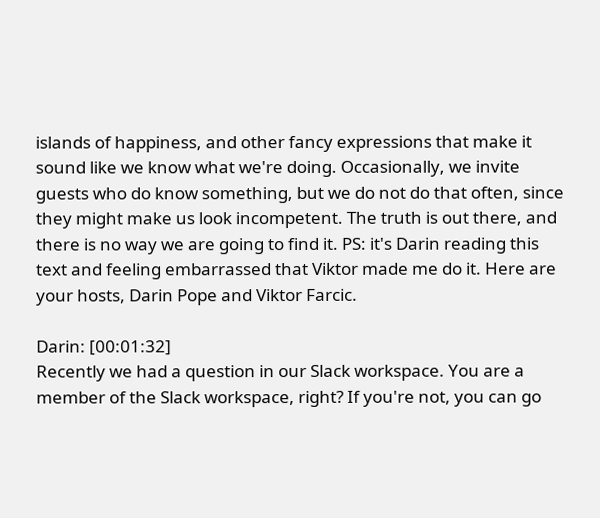islands of happiness, and other fancy expressions that make it sound like we know what we're doing. Occasionally, we invite guests who do know something, but we do not do that often, since they might make us look incompetent. The truth is out there, and there is no way we are going to find it. PS: it's Darin reading this text and feeling embarrassed that Viktor made me do it. Here are your hosts, Darin Pope and Viktor Farcic.

Darin: [00:01:32]
Recently we had a question in our Slack workspace. You are a member of the Slack workspace, right? If you're not, you can go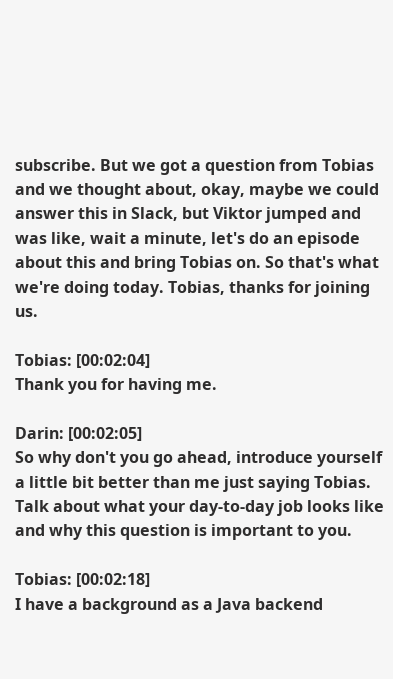subscribe. But we got a question from Tobias and we thought about, okay, maybe we could answer this in Slack, but Viktor jumped and was like, wait a minute, let's do an episode about this and bring Tobias on. So that's what we're doing today. Tobias, thanks for joining us.

Tobias: [00:02:04]
Thank you for having me.

Darin: [00:02:05]
So why don't you go ahead, introduce yourself a little bit better than me just saying Tobias. Talk about what your day-to-day job looks like and why this question is important to you.

Tobias: [00:02:18]
I have a background as a Java backend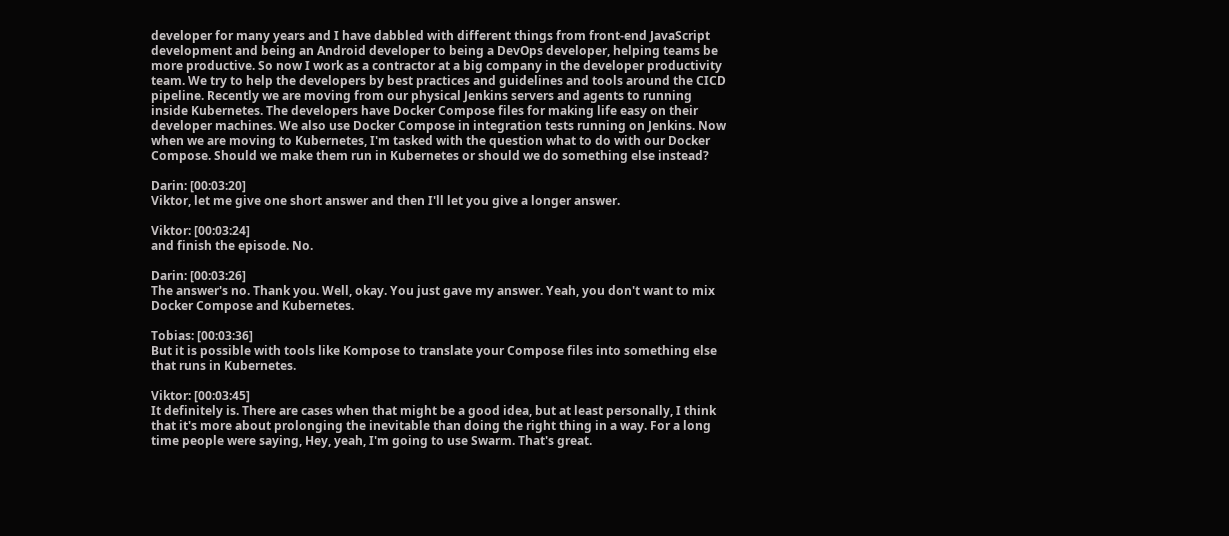developer for many years and I have dabbled with different things from front-end JavaScript development and being an Android developer to being a DevOps developer, helping teams be more productive. So now I work as a contractor at a big company in the developer productivity team. We try to help the developers by best practices and guidelines and tools around the CICD pipeline. Recently we are moving from our physical Jenkins servers and agents to running inside Kubernetes. The developers have Docker Compose files for making life easy on their developer machines. We also use Docker Compose in integration tests running on Jenkins. Now when we are moving to Kubernetes, I'm tasked with the question what to do with our Docker Compose. Should we make them run in Kubernetes or should we do something else instead?

Darin: [00:03:20]
Viktor, let me give one short answer and then I'll let you give a longer answer.

Viktor: [00:03:24]
and finish the episode. No.

Darin: [00:03:26]
The answer's no. Thank you. Well, okay. You just gave my answer. Yeah, you don't want to mix Docker Compose and Kubernetes.

Tobias: [00:03:36]
But it is possible with tools like Kompose to translate your Compose files into something else that runs in Kubernetes.

Viktor: [00:03:45]
It definitely is. There are cases when that might be a good idea, but at least personally, I think that it's more about prolonging the inevitable than doing the right thing in a way. For a long time people were saying, Hey, yeah, I'm going to use Swarm. That's great.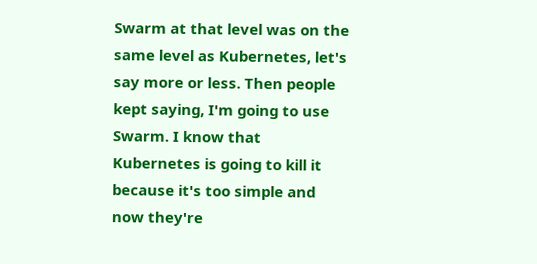Swarm at that level was on the same level as Kubernetes, let's say more or less. Then people kept saying, I'm going to use Swarm. I know that Kubernetes is going to kill it because it's too simple and now they're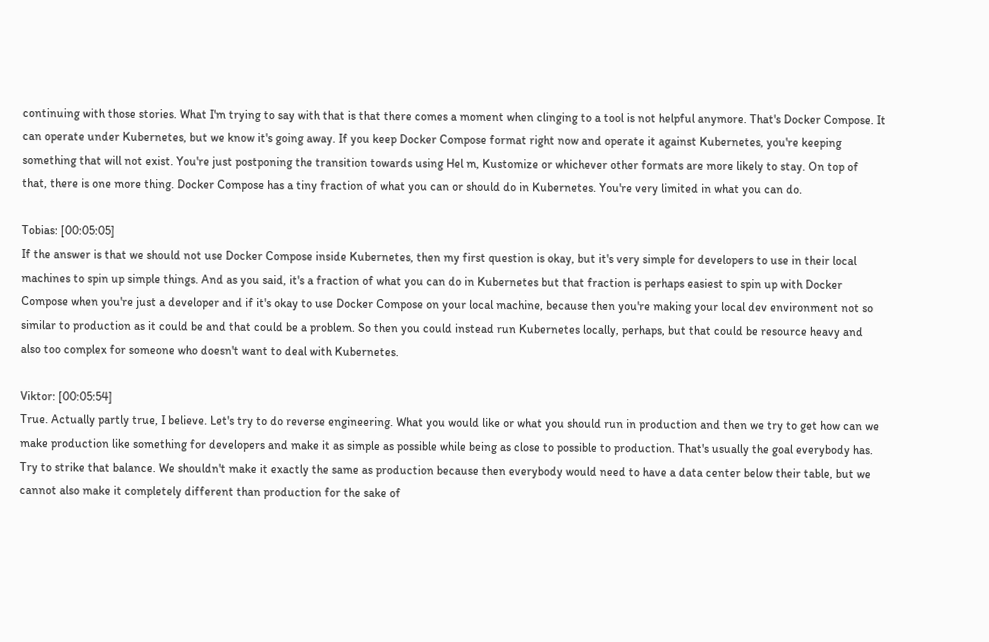continuing with those stories. What I'm trying to say with that is that there comes a moment when clinging to a tool is not helpful anymore. That's Docker Compose. It can operate under Kubernetes, but we know it's going away. If you keep Docker Compose format right now and operate it against Kubernetes, you're keeping something that will not exist. You're just postponing the transition towards using Hel m, Kustomize or whichever other formats are more likely to stay. On top of that, there is one more thing. Docker Compose has a tiny fraction of what you can or should do in Kubernetes. You're very limited in what you can do.

Tobias: [00:05:05]
If the answer is that we should not use Docker Compose inside Kubernetes, then my first question is okay, but it's very simple for developers to use in their local machines to spin up simple things. And as you said, it's a fraction of what you can do in Kubernetes but that fraction is perhaps easiest to spin up with Docker Compose when you're just a developer and if it's okay to use Docker Compose on your local machine, because then you're making your local dev environment not so similar to production as it could be and that could be a problem. So then you could instead run Kubernetes locally, perhaps, but that could be resource heavy and also too complex for someone who doesn't want to deal with Kubernetes.

Viktor: [00:05:54]
True. Actually partly true, I believe. Let's try to do reverse engineering. What you would like or what you should run in production and then we try to get how can we make production like something for developers and make it as simple as possible while being as close to possible to production. That's usually the goal everybody has. Try to strike that balance. We shouldn't make it exactly the same as production because then everybody would need to have a data center below their table, but we cannot also make it completely different than production for the sake of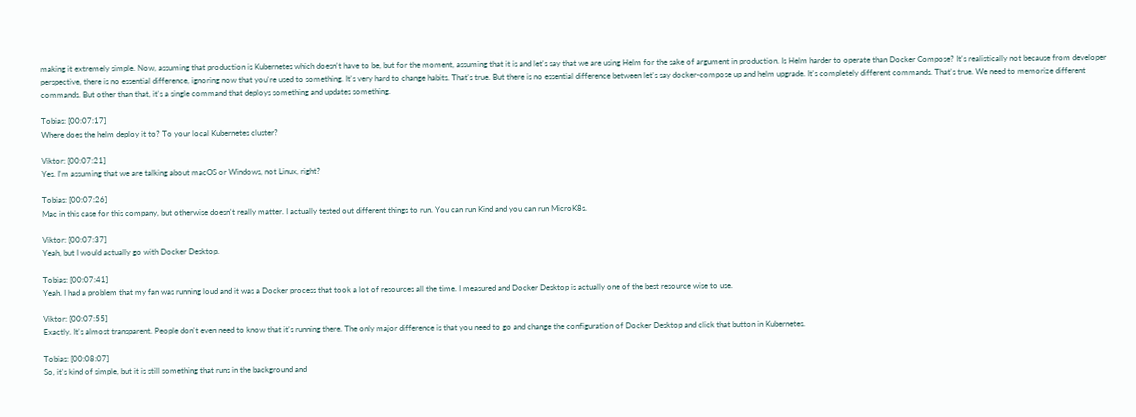making it extremely simple. Now, assuming that production is Kubernetes which doesn't have to be, but for the moment, assuming that it is and let's say that we are using Helm for the sake of argument in production. Is Helm harder to operate than Docker Compose? It's realistically not because from developer perspective, there is no essential difference, ignoring now that you're used to something. It's very hard to change habits. That's true. But there is no essential difference between let's say docker-compose up and helm upgrade. It's completely different commands. That's true. We need to memorize different commands. But other than that, it's a single command that deploys something and updates something.

Tobias: [00:07:17]
Where does the helm deploy it to? To your local Kubernetes cluster?

Viktor: [00:07:21]
Yes. I'm assuming that we are talking about macOS or Windows, not Linux, right?

Tobias: [00:07:26]
Mac in this case for this company, but otherwise doesn't really matter. I actually tested out different things to run. You can run Kind and you can run MicroK8s.

Viktor: [00:07:37]
Yeah, but I would actually go with Docker Desktop.

Tobias: [00:07:41]
Yeah. I had a problem that my fan was running loud and it was a Docker process that took a lot of resources all the time. I measured and Docker Desktop is actually one of the best resource wise to use.

Viktor: [00:07:55]
Exactly. It's almost transparent. People don't even need to know that it's running there. The only major difference is that you need to go and change the configuration of Docker Desktop and click that button in Kubernetes.

Tobias: [00:08:07]
So, it's kind of simple, but it is still something that runs in the background and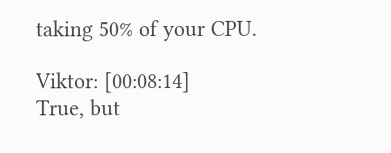taking 50% of your CPU.

Viktor: [00:08:14]
True, but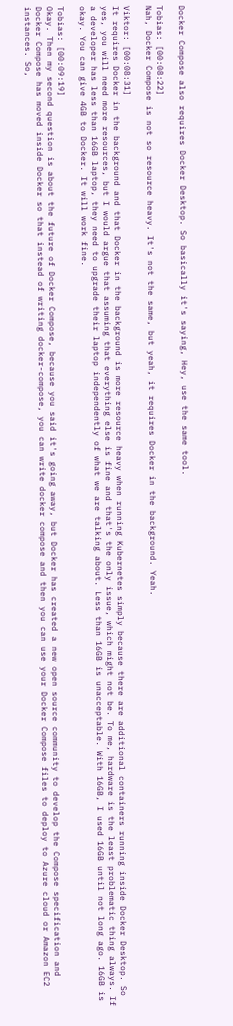Docker Compose also requires Docker Desktop. So basically it's saying, Hey, use the same tool.

Tobias: [00:08:22]
Nah, Docker Compose is not so resource heavy. It's not the same, but yeah, it requires Docker in the background. Yeah.

Viktor: [00:08:31]
It requires Docker in the background and that Docker in the background is more resource heavy when running Kubernetes simply because there are additional containers running inside Docker Desktop. So yes, you will need more resources, but I would argue that assuming that everything else is fine and that's the only issue, which might not be. To me, hardware is the least problematic thing always. If a developer has less than 16GB laptop, they need to upgrade their laptop independently of what we are talking about. Less than 16GB is unacceptable. With 16GB, I used 16GB until not long ago. 16GB is okay. You can give 4GB to Docker. It will work fine.

Tobias: [00:09:19]
Okay. Then my second question is about the future of Docker Compose, because you said it's going away, but Docker has created a new open source community to develop the Compose specification and Docker Compose has moved inside Docker so that instead of writing docker-compose, you can write docker compose and then you can use your Docker Compose files to deploy to Azure cloud or Amazon EC2 instances. So,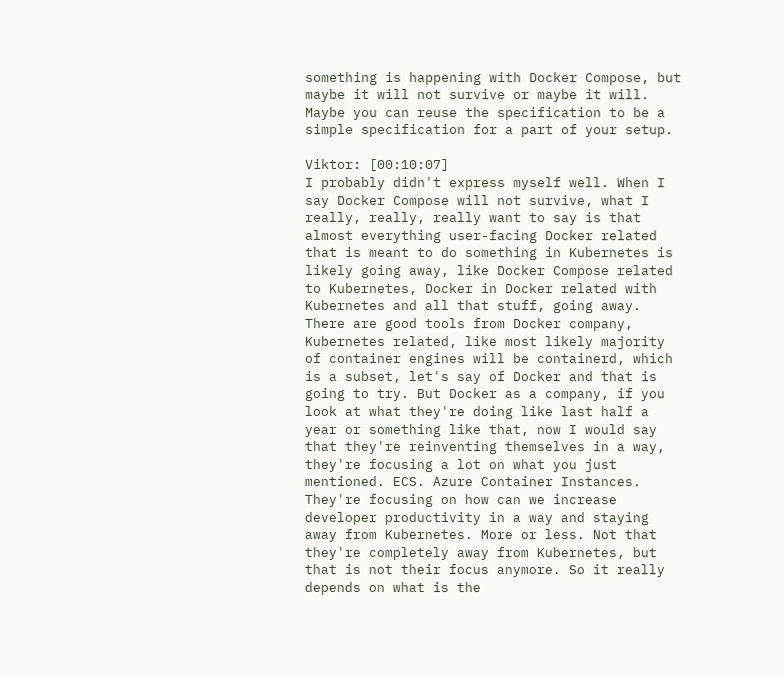something is happening with Docker Compose, but maybe it will not survive or maybe it will. Maybe you can reuse the specification to be a simple specification for a part of your setup.

Viktor: [00:10:07]
I probably didn't express myself well. When I say Docker Compose will not survive, what I really, really, really want to say is that almost everything user-facing Docker related that is meant to do something in Kubernetes is likely going away, like Docker Compose related to Kubernetes, Docker in Docker related with Kubernetes and all that stuff, going away. There are good tools from Docker company, Kubernetes related, like most likely majority of container engines will be containerd, which is a subset, let's say of Docker and that is going to try. But Docker as a company, if you look at what they're doing like last half a year or something like that, now I would say that they're reinventing themselves in a way, they're focusing a lot on what you just mentioned. ECS. Azure Container Instances. They're focusing on how can we increase developer productivity in a way and staying away from Kubernetes. More or less. Not that they're completely away from Kubernetes, but that is not their focus anymore. So it really depends on what is the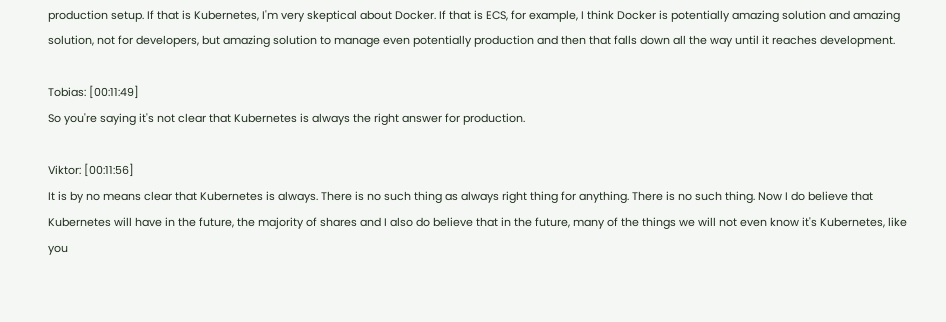production setup. If that is Kubernetes, I'm very skeptical about Docker. If that is ECS, for example, I think Docker is potentially amazing solution and amazing solution, not for developers, but amazing solution to manage even potentially production and then that falls down all the way until it reaches development.

Tobias: [00:11:49]
So you're saying it's not clear that Kubernetes is always the right answer for production.

Viktor: [00:11:56]
It is by no means clear that Kubernetes is always. There is no such thing as always right thing for anything. There is no such thing. Now I do believe that Kubernetes will have in the future, the majority of shares and I also do believe that in the future, many of the things we will not even know it's Kubernetes, like you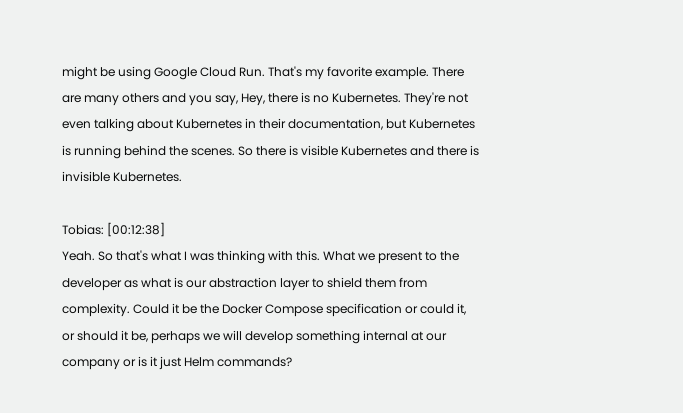might be using Google Cloud Run. That's my favorite example. There are many others and you say, Hey, there is no Kubernetes. They're not even talking about Kubernetes in their documentation, but Kubernetes is running behind the scenes. So there is visible Kubernetes and there is invisible Kubernetes.

Tobias: [00:12:38]
Yeah. So that's what I was thinking with this. What we present to the developer as what is our abstraction layer to shield them from complexity. Could it be the Docker Compose specification or could it, or should it be, perhaps we will develop something internal at our company or is it just Helm commands?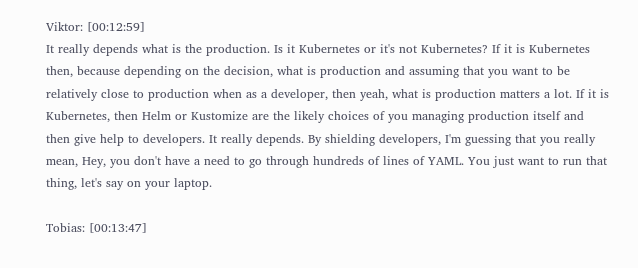Viktor: [00:12:59]
It really depends what is the production. Is it Kubernetes or it's not Kubernetes? If it is Kubernetes then, because depending on the decision, what is production and assuming that you want to be relatively close to production when as a developer, then yeah, what is production matters a lot. If it is Kubernetes, then Helm or Kustomize are the likely choices of you managing production itself and then give help to developers. It really depends. By shielding developers, I'm guessing that you really mean, Hey, you don't have a need to go through hundreds of lines of YAML. You just want to run that thing, let's say on your laptop.

Tobias: [00:13:47]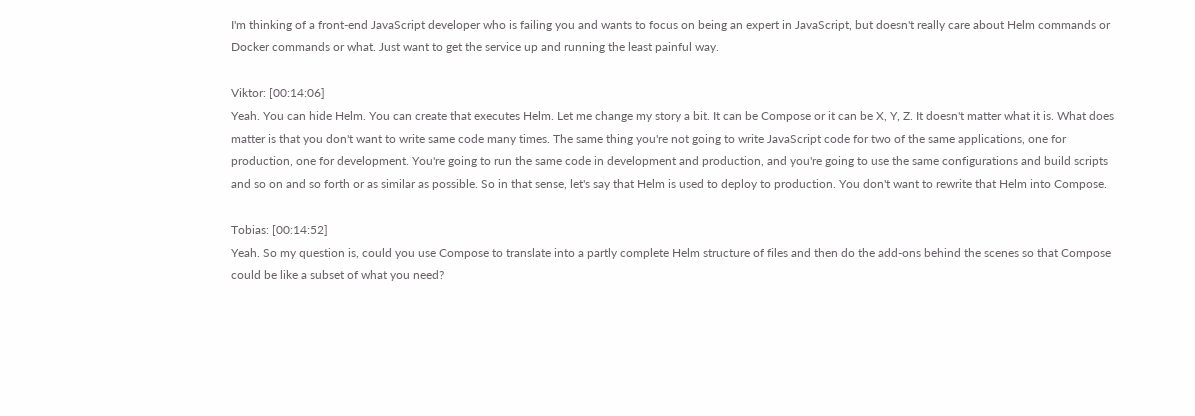I'm thinking of a front-end JavaScript developer who is failing you and wants to focus on being an expert in JavaScript, but doesn't really care about Helm commands or Docker commands or what. Just want to get the service up and running the least painful way.

Viktor: [00:14:06]
Yeah. You can hide Helm. You can create that executes Helm. Let me change my story a bit. It can be Compose or it can be X, Y, Z. It doesn't matter what it is. What does matter is that you don't want to write same code many times. The same thing you're not going to write JavaScript code for two of the same applications, one for production, one for development. You're going to run the same code in development and production, and you're going to use the same configurations and build scripts and so on and so forth or as similar as possible. So in that sense, let's say that Helm is used to deploy to production. You don't want to rewrite that Helm into Compose.

Tobias: [00:14:52]
Yeah. So my question is, could you use Compose to translate into a partly complete Helm structure of files and then do the add-ons behind the scenes so that Compose could be like a subset of what you need?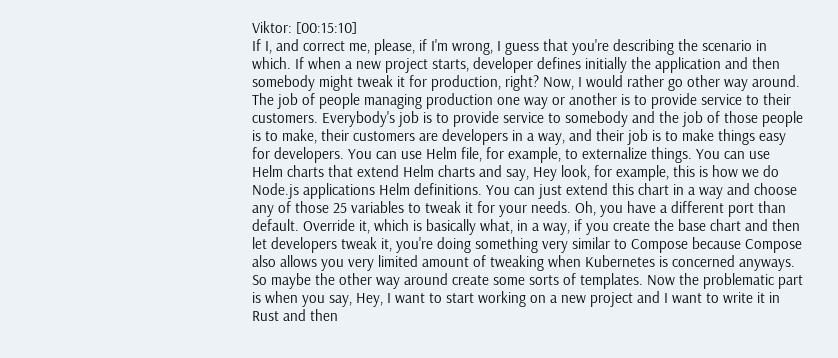Viktor: [00:15:10]
If I, and correct me, please, if I'm wrong, I guess that you're describing the scenario in which. If when a new project starts, developer defines initially the application and then somebody might tweak it for production, right? Now, I would rather go other way around. The job of people managing production one way or another is to provide service to their customers. Everybody's job is to provide service to somebody and the job of those people is to make, their customers are developers in a way, and their job is to make things easy for developers. You can use Helm file, for example, to externalize things. You can use Helm charts that extend Helm charts and say, Hey look, for example, this is how we do Node.js applications Helm definitions. You can just extend this chart in a way and choose any of those 25 variables to tweak it for your needs. Oh, you have a different port than default. Override it, which is basically what, in a way, if you create the base chart and then let developers tweak it, you're doing something very similar to Compose because Compose also allows you very limited amount of tweaking when Kubernetes is concerned anyways. So maybe the other way around create some sorts of templates. Now the problematic part is when you say, Hey, I want to start working on a new project and I want to write it in Rust and then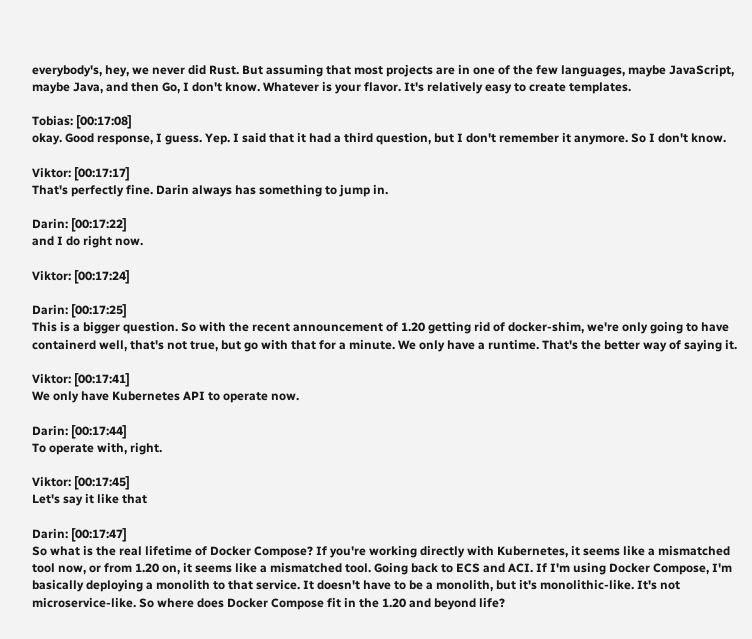everybody's, hey, we never did Rust. But assuming that most projects are in one of the few languages, maybe JavaScript, maybe Java, and then Go, I don't know. Whatever is your flavor. It's relatively easy to create templates.

Tobias: [00:17:08]
okay. Good response, I guess. Yep. I said that it had a third question, but I don't remember it anymore. So I don't know.

Viktor: [00:17:17]
That's perfectly fine. Darin always has something to jump in.

Darin: [00:17:22]
and I do right now.

Viktor: [00:17:24]

Darin: [00:17:25]
This is a bigger question. So with the recent announcement of 1.20 getting rid of docker-shim, we're only going to have containerd well, that's not true, but go with that for a minute. We only have a runtime. That's the better way of saying it.

Viktor: [00:17:41]
We only have Kubernetes API to operate now.

Darin: [00:17:44]
To operate with, right.

Viktor: [00:17:45]
Let's say it like that

Darin: [00:17:47]
So what is the real lifetime of Docker Compose? If you're working directly with Kubernetes, it seems like a mismatched tool now, or from 1.20 on, it seems like a mismatched tool. Going back to ECS and ACI. If I'm using Docker Compose, I'm basically deploying a monolith to that service. It doesn't have to be a monolith, but it's monolithic-like. It's not microservice-like. So where does Docker Compose fit in the 1.20 and beyond life?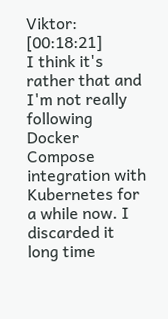Viktor: [00:18:21]
I think it's rather that and I'm not really following Docker Compose integration with Kubernetes for a while now. I discarded it long time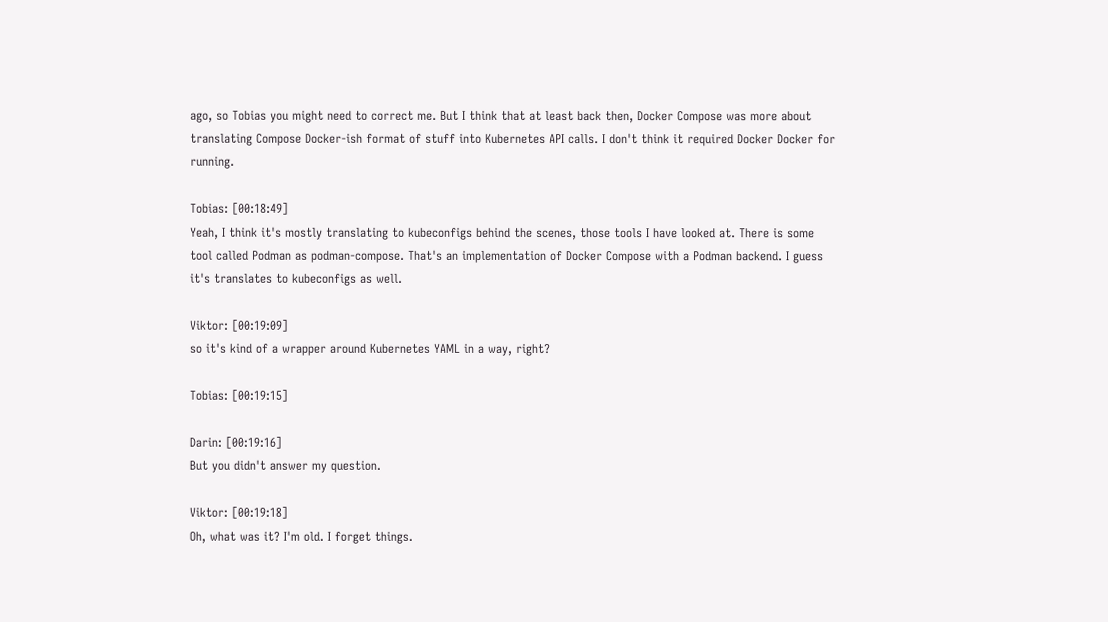ago, so Tobias you might need to correct me. But I think that at least back then, Docker Compose was more about translating Compose Docker-ish format of stuff into Kubernetes API calls. I don't think it required Docker Docker for running.

Tobias: [00:18:49]
Yeah, I think it's mostly translating to kubeconfigs behind the scenes, those tools I have looked at. There is some tool called Podman as podman-compose. That's an implementation of Docker Compose with a Podman backend. I guess it's translates to kubeconfigs as well.

Viktor: [00:19:09]
so it's kind of a wrapper around Kubernetes YAML in a way, right?

Tobias: [00:19:15]

Darin: [00:19:16]
But you didn't answer my question.

Viktor: [00:19:18]
Oh, what was it? I'm old. I forget things.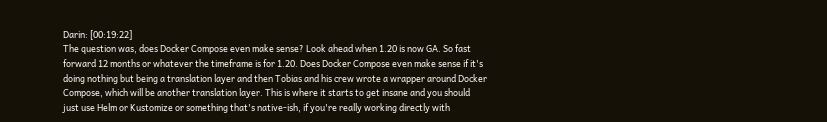Darin: [00:19:22]
The question was, does Docker Compose even make sense? Look ahead when 1.20 is now GA. So fast forward 12 months or whatever the timeframe is for 1.20. Does Docker Compose even make sense if it's doing nothing but being a translation layer and then Tobias and his crew wrote a wrapper around Docker Compose, which will be another translation layer. This is where it starts to get insane and you should just use Helm or Kustomize or something that's native-ish, if you're really working directly with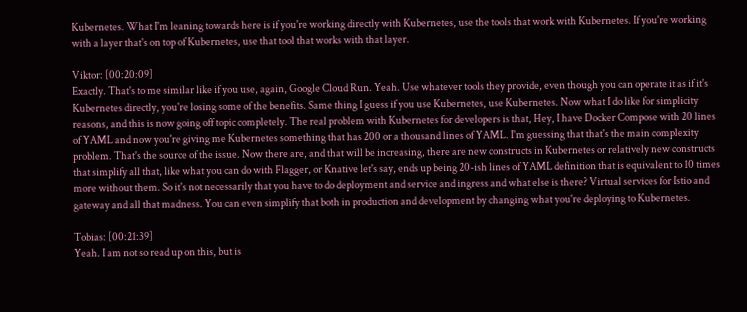Kubernetes. What I'm leaning towards here is if you're working directly with Kubernetes, use the tools that work with Kubernetes. If you're working with a layer that's on top of Kubernetes, use that tool that works with that layer.

Viktor: [00:20:09]
Exactly. That's to me similar like if you use, again, Google Cloud Run. Yeah. Use whatever tools they provide, even though you can operate it as if it's Kubernetes directly, you're losing some of the benefits. Same thing I guess if you use Kubernetes, use Kubernetes. Now what I do like for simplicity reasons, and this is now going off topic completely. The real problem with Kubernetes for developers is that, Hey, I have Docker Compose with 20 lines of YAML and now you're giving me Kubernetes something that has 200 or a thousand lines of YAML. I'm guessing that that's the main complexity problem. That's the source of the issue. Now there are, and that will be increasing, there are new constructs in Kubernetes or relatively new constructs that simplify all that, like what you can do with Flagger, or Knative let's say, ends up being 20-ish lines of YAML definition that is equivalent to 10 times more without them. So it's not necessarily that you have to do deployment and service and ingress and what else is there? Virtual services for Istio and gateway and all that madness. You can even simplify that both in production and development by changing what you're deploying to Kubernetes.

Tobias: [00:21:39]
Yeah. I am not so read up on this, but is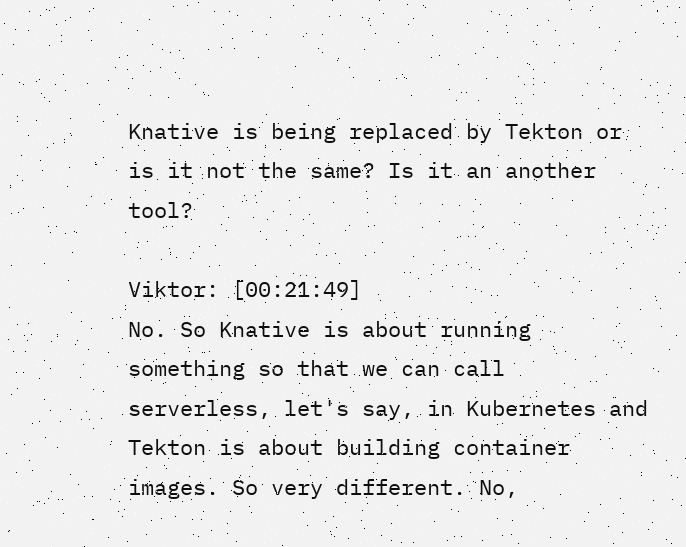Knative is being replaced by Tekton or is it not the same? Is it an another tool?

Viktor: [00:21:49]
No. So Knative is about running something so that we can call serverless, let's say, in Kubernetes and Tekton is about building container images. So very different. No,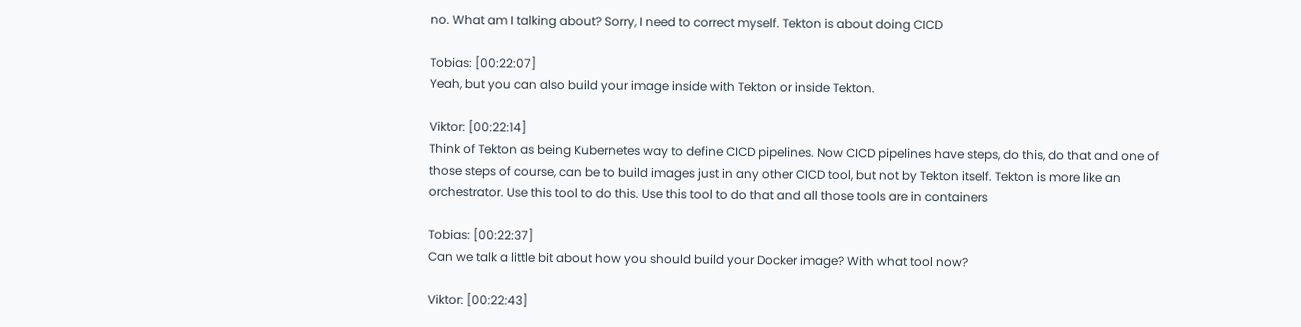no. What am I talking about? Sorry, I need to correct myself. Tekton is about doing CICD

Tobias: [00:22:07]
Yeah, but you can also build your image inside with Tekton or inside Tekton.

Viktor: [00:22:14]
Think of Tekton as being Kubernetes way to define CICD pipelines. Now CICD pipelines have steps, do this, do that and one of those steps of course, can be to build images just in any other CICD tool, but not by Tekton itself. Tekton is more like an orchestrator. Use this tool to do this. Use this tool to do that and all those tools are in containers

Tobias: [00:22:37]
Can we talk a little bit about how you should build your Docker image? With what tool now?

Viktor: [00:22:43]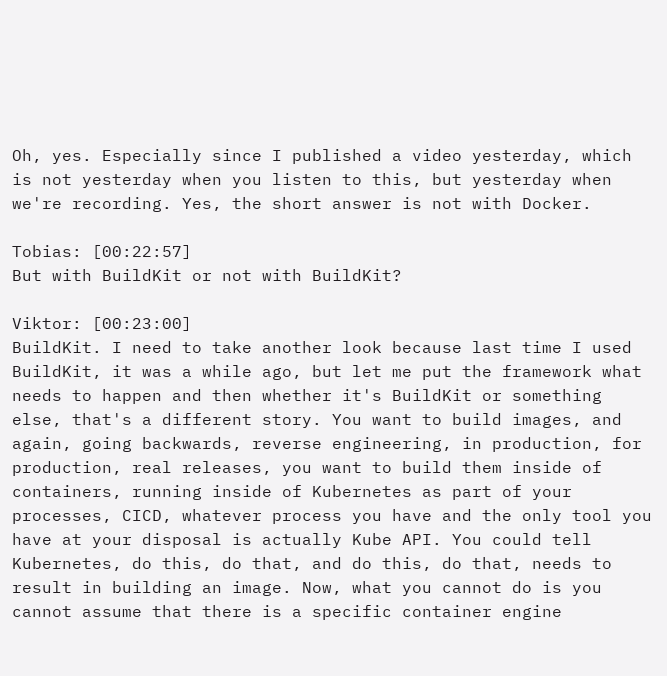Oh, yes. Especially since I published a video yesterday, which is not yesterday when you listen to this, but yesterday when we're recording. Yes, the short answer is not with Docker.

Tobias: [00:22:57]
But with BuildKit or not with BuildKit?

Viktor: [00:23:00]
BuildKit. I need to take another look because last time I used BuildKit, it was a while ago, but let me put the framework what needs to happen and then whether it's BuildKit or something else, that's a different story. You want to build images, and again, going backwards, reverse engineering, in production, for production, real releases, you want to build them inside of containers, running inside of Kubernetes as part of your processes, CICD, whatever process you have and the only tool you have at your disposal is actually Kube API. You could tell Kubernetes, do this, do that, and do this, do that, needs to result in building an image. Now, what you cannot do is you cannot assume that there is a specific container engine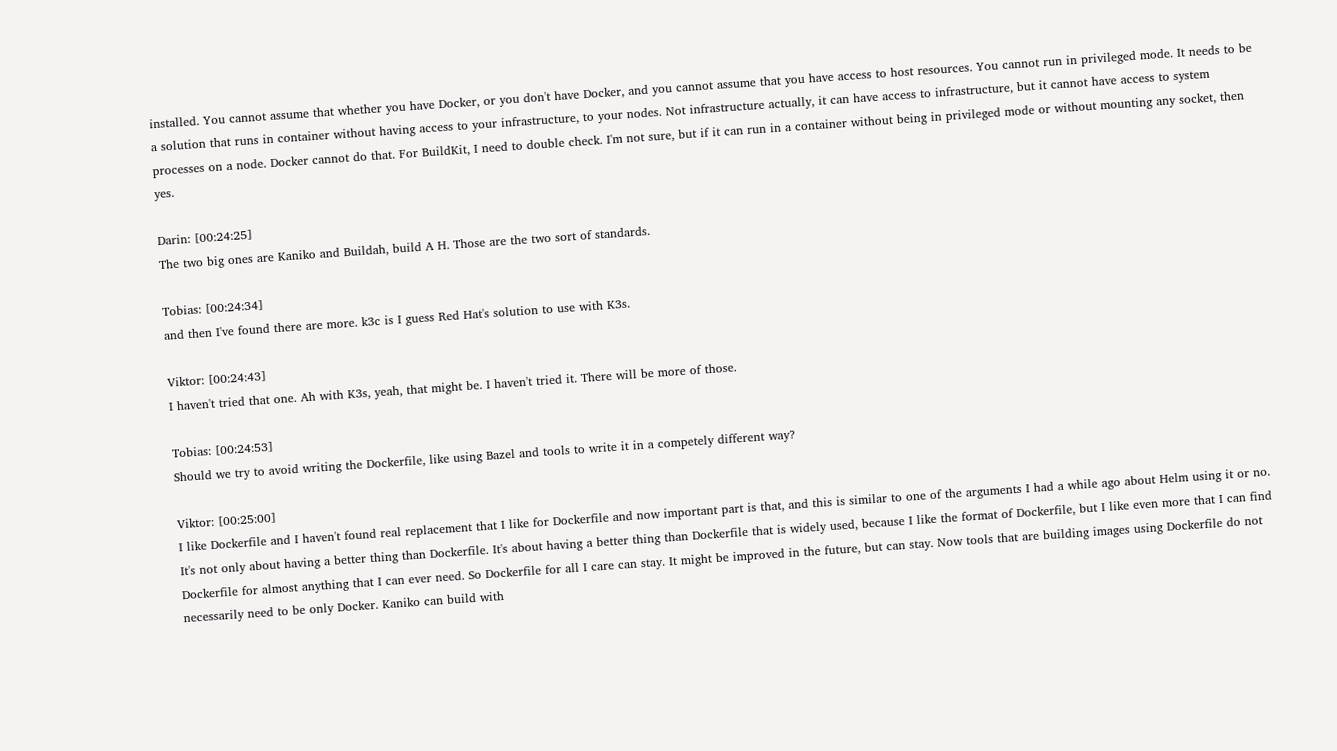installed. You cannot assume that whether you have Docker, or you don't have Docker, and you cannot assume that you have access to host resources. You cannot run in privileged mode. It needs to be a solution that runs in container without having access to your infrastructure, to your nodes. Not infrastructure actually, it can have access to infrastructure, but it cannot have access to system processes on a node. Docker cannot do that. For BuildKit, I need to double check. I'm not sure, but if it can run in a container without being in privileged mode or without mounting any socket, then yes.

Darin: [00:24:25]
The two big ones are Kaniko and Buildah, build A H. Those are the two sort of standards.

Tobias: [00:24:34]
and then I've found there are more. k3c is I guess Red Hat's solution to use with K3s.

Viktor: [00:24:43]
I haven't tried that one. Ah with K3s, yeah, that might be. I haven't tried it. There will be more of those.

Tobias: [00:24:53]
Should we try to avoid writing the Dockerfile, like using Bazel and tools to write it in a competely different way?

Viktor: [00:25:00]
I like Dockerfile and I haven't found real replacement that I like for Dockerfile and now important part is that, and this is similar to one of the arguments I had a while ago about Helm using it or no. It's not only about having a better thing than Dockerfile. It's about having a better thing than Dockerfile that is widely used, because I like the format of Dockerfile, but I like even more that I can find Dockerfile for almost anything that I can ever need. So Dockerfile for all I care can stay. It might be improved in the future, but can stay. Now tools that are building images using Dockerfile do not necessarily need to be only Docker. Kaniko can build with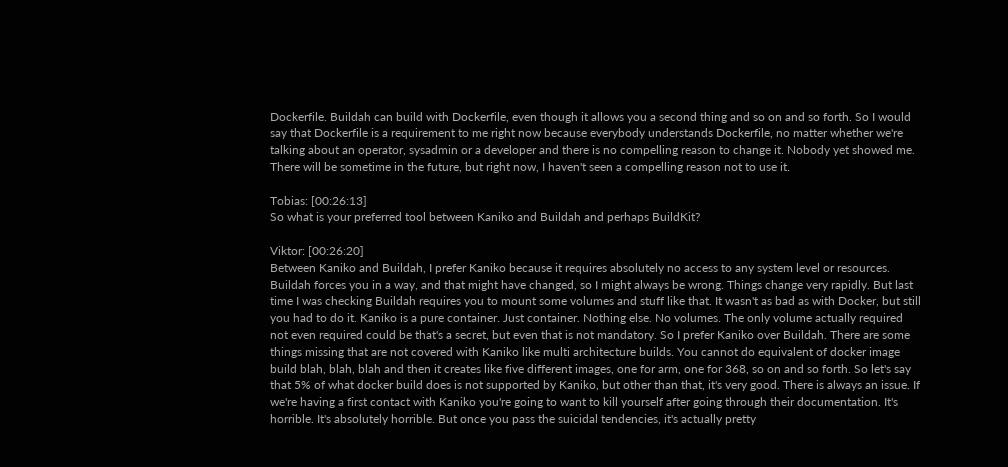Dockerfile. Buildah can build with Dockerfile, even though it allows you a second thing and so on and so forth. So I would say that Dockerfile is a requirement to me right now because everybody understands Dockerfile, no matter whether we're talking about an operator, sysadmin or a developer and there is no compelling reason to change it. Nobody yet showed me. There will be sometime in the future, but right now, I haven't seen a compelling reason not to use it.

Tobias: [00:26:13]
So what is your preferred tool between Kaniko and Buildah and perhaps BuildKit?

Viktor: [00:26:20]
Between Kaniko and Buildah, I prefer Kaniko because it requires absolutely no access to any system level or resources. Buildah forces you in a way, and that might have changed, so I might always be wrong. Things change very rapidly. But last time I was checking Buildah requires you to mount some volumes and stuff like that. It wasn't as bad as with Docker, but still you had to do it. Kaniko is a pure container. Just container. Nothing else. No volumes. The only volume actually required not even required could be that's a secret, but even that is not mandatory. So I prefer Kaniko over Buildah. There are some things missing that are not covered with Kaniko like multi architecture builds. You cannot do equivalent of docker image build blah, blah, blah and then it creates like five different images, one for arm, one for 368, so on and so forth. So let's say that 5% of what docker build does is not supported by Kaniko, but other than that, it's very good. There is always an issue. If we're having a first contact with Kaniko you're going to want to kill yourself after going through their documentation. It's horrible. It's absolutely horrible. But once you pass the suicidal tendencies, it's actually pretty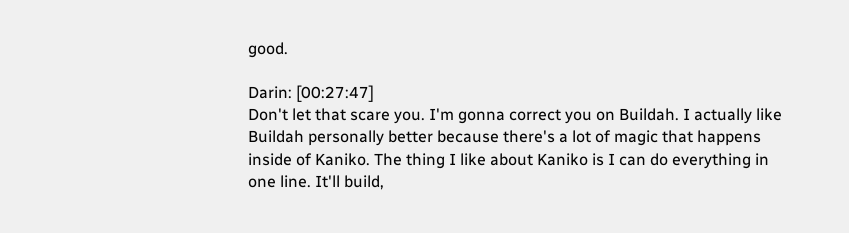good.

Darin: [00:27:47]
Don't let that scare you. I'm gonna correct you on Buildah. I actually like Buildah personally better because there's a lot of magic that happens inside of Kaniko. The thing I like about Kaniko is I can do everything in one line. It'll build,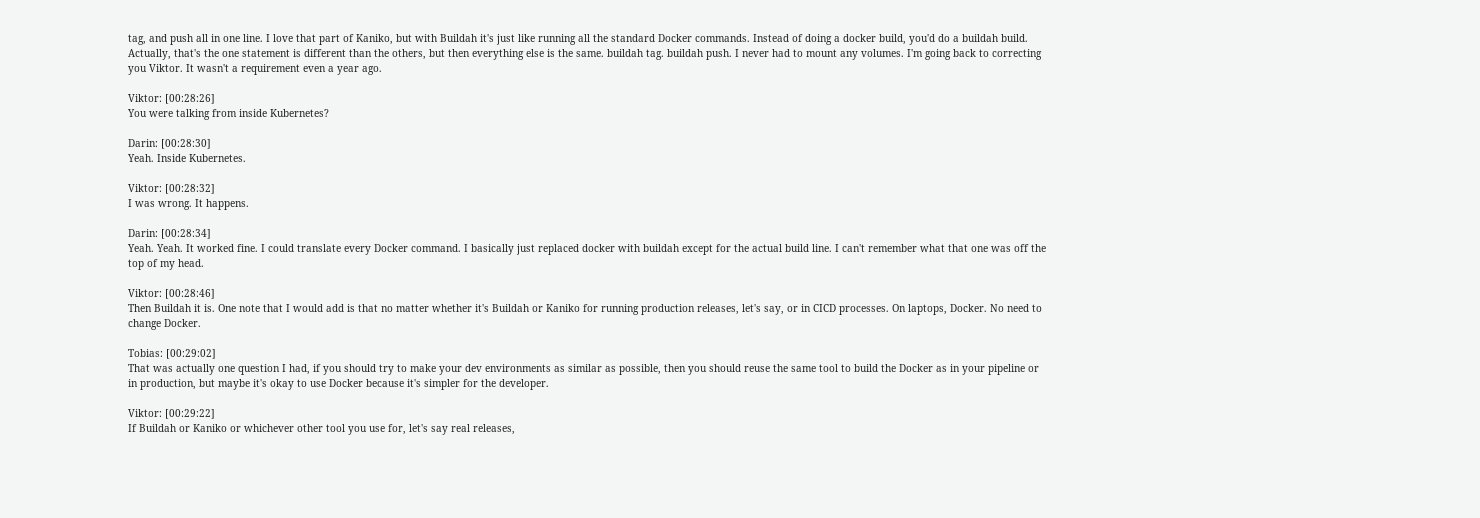tag, and push all in one line. I love that part of Kaniko, but with Buildah it's just like running all the standard Docker commands. Instead of doing a docker build, you'd do a buildah build. Actually, that's the one statement is different than the others, but then everything else is the same. buildah tag. buildah push. I never had to mount any volumes. I'm going back to correcting you Viktor. It wasn't a requirement even a year ago.

Viktor: [00:28:26]
You were talking from inside Kubernetes?

Darin: [00:28:30]
Yeah. Inside Kubernetes.

Viktor: [00:28:32]
I was wrong. It happens.

Darin: [00:28:34]
Yeah. Yeah. It worked fine. I could translate every Docker command. I basically just replaced docker with buildah except for the actual build line. I can't remember what that one was off the top of my head.

Viktor: [00:28:46]
Then Buildah it is. One note that I would add is that no matter whether it's Buildah or Kaniko for running production releases, let's say, or in CICD processes. On laptops, Docker. No need to change Docker.

Tobias: [00:29:02]
That was actually one question I had, if you should try to make your dev environments as similar as possible, then you should reuse the same tool to build the Docker as in your pipeline or in production, but maybe it's okay to use Docker because it's simpler for the developer.

Viktor: [00:29:22]
If Buildah or Kaniko or whichever other tool you use for, let's say real releases,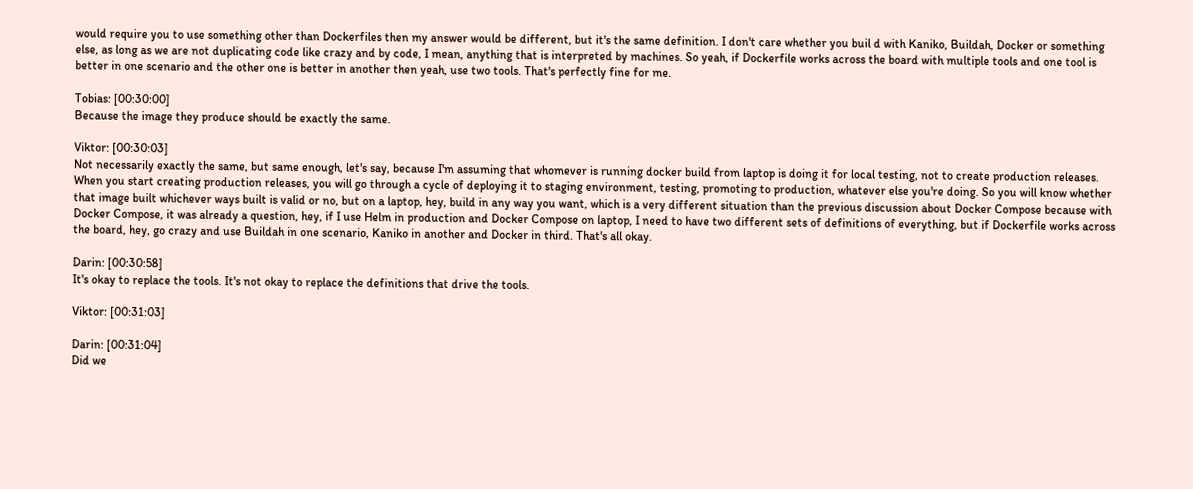would require you to use something other than Dockerfiles then my answer would be different, but it's the same definition. I don't care whether you buil d with Kaniko, Buildah, Docker or something else, as long as we are not duplicating code like crazy and by code, I mean, anything that is interpreted by machines. So yeah, if Dockerfile works across the board with multiple tools and one tool is better in one scenario and the other one is better in another then yeah, use two tools. That's perfectly fine for me.

Tobias: [00:30:00]
Because the image they produce should be exactly the same.

Viktor: [00:30:03]
Not necessarily exactly the same, but same enough, let's say, because I'm assuming that whomever is running docker build from laptop is doing it for local testing, not to create production releases. When you start creating production releases, you will go through a cycle of deploying it to staging environment, testing, promoting to production, whatever else you're doing. So you will know whether that image built whichever ways built is valid or no, but on a laptop, hey, build in any way you want, which is a very different situation than the previous discussion about Docker Compose because with Docker Compose, it was already a question, hey, if I use Helm in production and Docker Compose on laptop, I need to have two different sets of definitions of everything, but if Dockerfile works across the board, hey, go crazy and use Buildah in one scenario, Kaniko in another and Docker in third. That's all okay.

Darin: [00:30:58]
It's okay to replace the tools. It's not okay to replace the definitions that drive the tools.

Viktor: [00:31:03]

Darin: [00:31:04]
Did we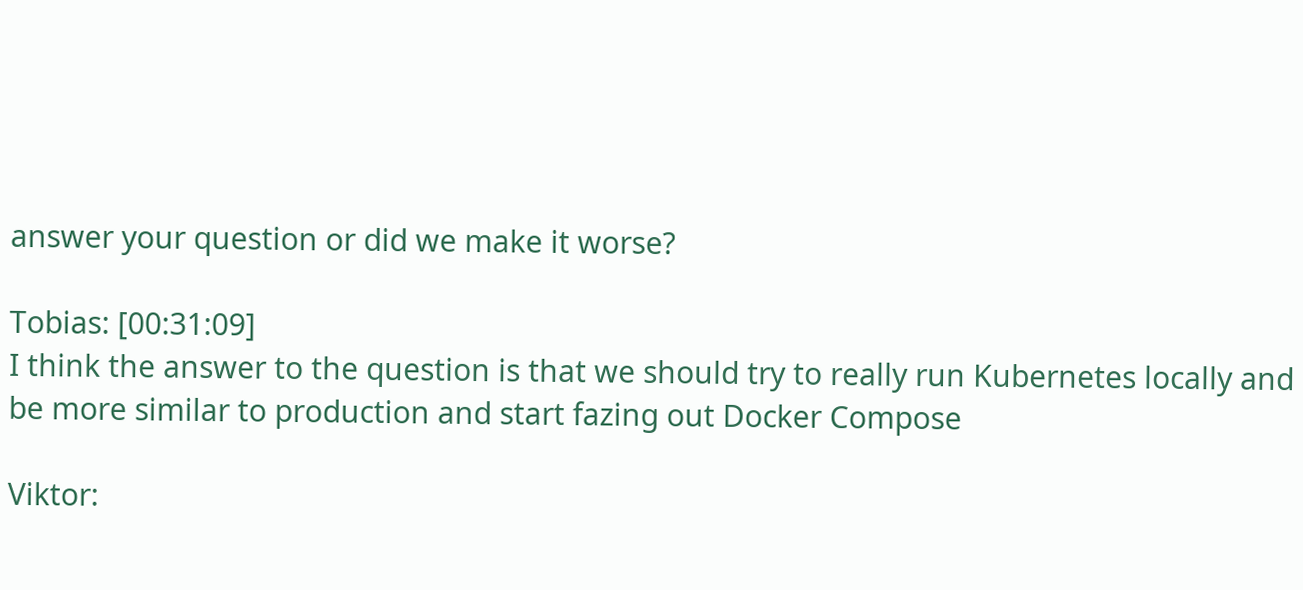answer your question or did we make it worse?

Tobias: [00:31:09]
I think the answer to the question is that we should try to really run Kubernetes locally and be more similar to production and start fazing out Docker Compose

Viktor: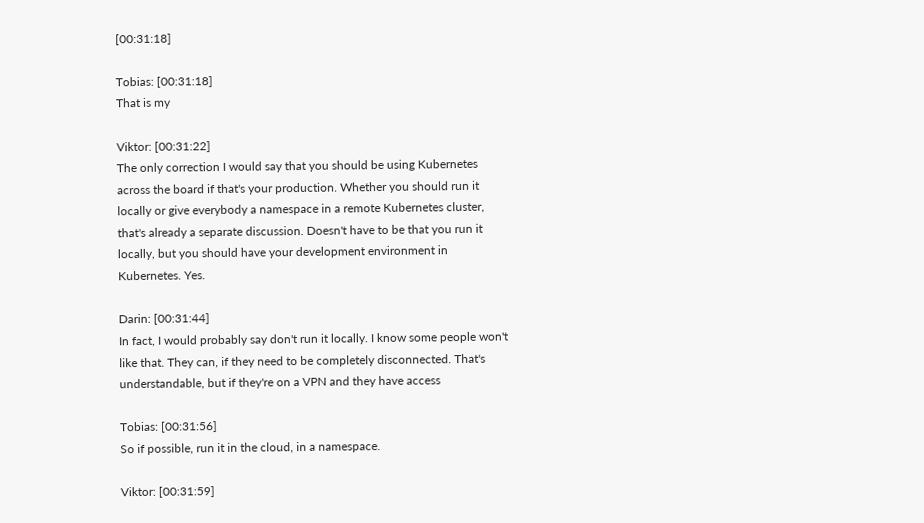[00:31:18]

Tobias: [00:31:18]
That is my

Viktor: [00:31:22]
The only correction I would say that you should be using Kubernetes across the board if that's your production. Whether you should run it locally or give everybody a namespace in a remote Kubernetes cluster, that's already a separate discussion. Doesn't have to be that you run it locally, but you should have your development environment in Kubernetes. Yes.

Darin: [00:31:44]
In fact, I would probably say don't run it locally. I know some people won't like that. They can, if they need to be completely disconnected. That's understandable, but if they're on a VPN and they have access

Tobias: [00:31:56]
So if possible, run it in the cloud, in a namespace.

Viktor: [00:31:59]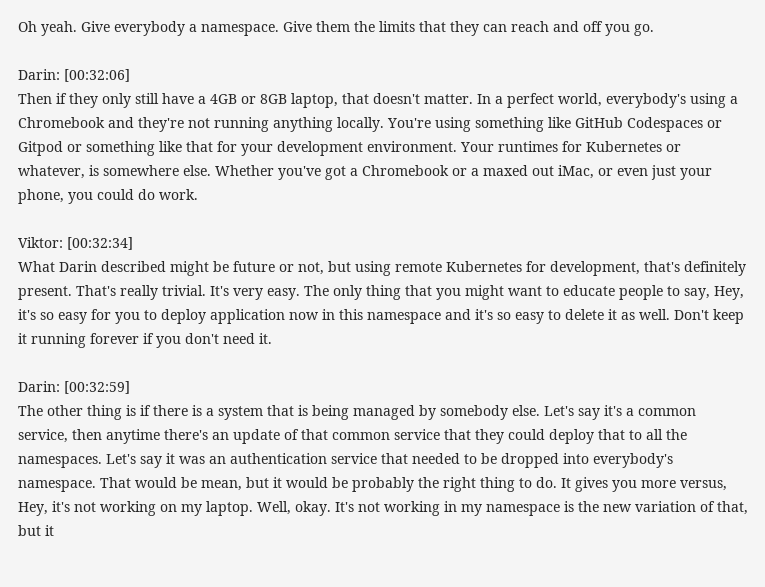Oh yeah. Give everybody a namespace. Give them the limits that they can reach and off you go.

Darin: [00:32:06]
Then if they only still have a 4GB or 8GB laptop, that doesn't matter. In a perfect world, everybody's using a Chromebook and they're not running anything locally. You're using something like GitHub Codespaces or Gitpod or something like that for your development environment. Your runtimes for Kubernetes or whatever, is somewhere else. Whether you've got a Chromebook or a maxed out iMac, or even just your phone, you could do work.

Viktor: [00:32:34]
What Darin described might be future or not, but using remote Kubernetes for development, that's definitely present. That's really trivial. It's very easy. The only thing that you might want to educate people to say, Hey, it's so easy for you to deploy application now in this namespace and it's so easy to delete it as well. Don't keep it running forever if you don't need it.

Darin: [00:32:59]
The other thing is if there is a system that is being managed by somebody else. Let's say it's a common service, then anytime there's an update of that common service that they could deploy that to all the namespaces. Let's say it was an authentication service that needed to be dropped into everybody's namespace. That would be mean, but it would be probably the right thing to do. It gives you more versus, Hey, it's not working on my laptop. Well, okay. It's not working in my namespace is the new variation of that, but it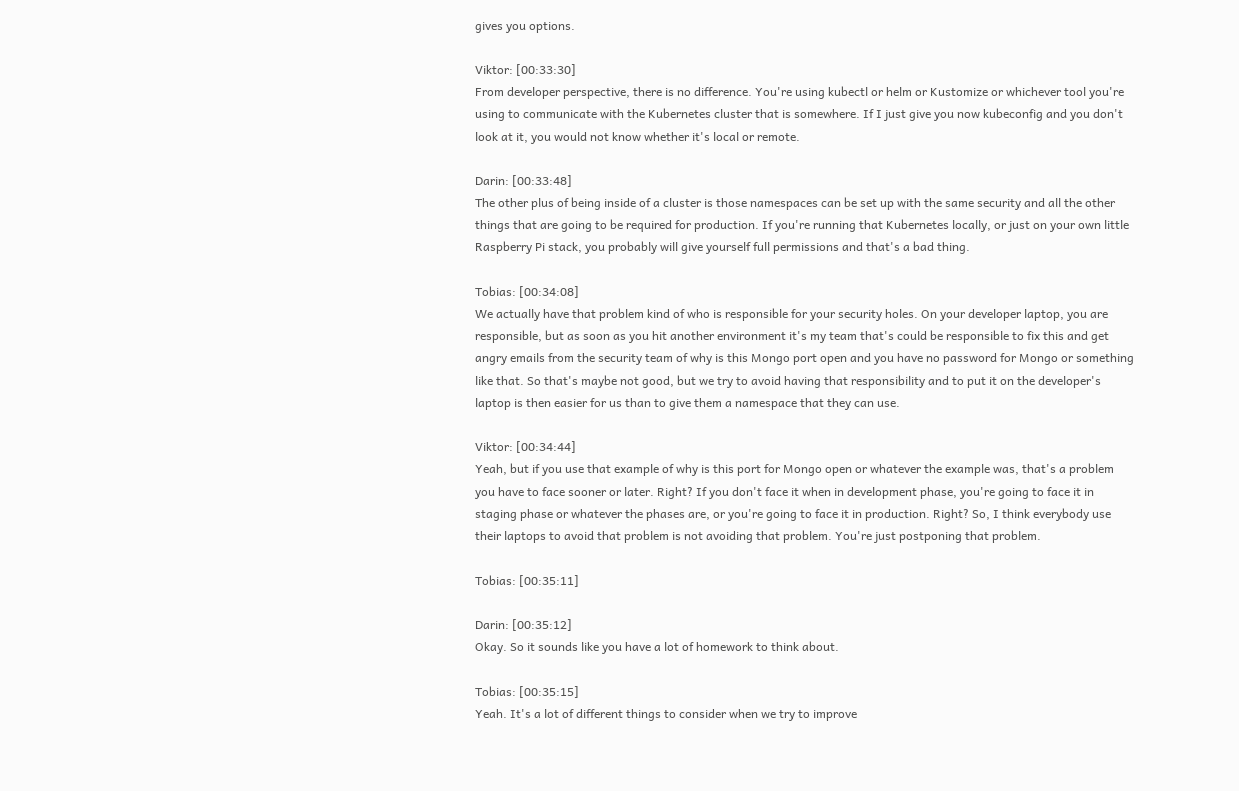gives you options.

Viktor: [00:33:30]
From developer perspective, there is no difference. You're using kubectl or helm or Kustomize or whichever tool you're using to communicate with the Kubernetes cluster that is somewhere. If I just give you now kubeconfig and you don't look at it, you would not know whether it's local or remote.

Darin: [00:33:48]
The other plus of being inside of a cluster is those namespaces can be set up with the same security and all the other things that are going to be required for production. If you're running that Kubernetes locally, or just on your own little Raspberry Pi stack, you probably will give yourself full permissions and that's a bad thing.

Tobias: [00:34:08]
We actually have that problem kind of who is responsible for your security holes. On your developer laptop, you are responsible, but as soon as you hit another environment it's my team that's could be responsible to fix this and get angry emails from the security team of why is this Mongo port open and you have no password for Mongo or something like that. So that's maybe not good, but we try to avoid having that responsibility and to put it on the developer's laptop is then easier for us than to give them a namespace that they can use.

Viktor: [00:34:44]
Yeah, but if you use that example of why is this port for Mongo open or whatever the example was, that's a problem you have to face sooner or later. Right? If you don't face it when in development phase, you're going to face it in staging phase or whatever the phases are, or you're going to face it in production. Right? So, I think everybody use their laptops to avoid that problem is not avoiding that problem. You're just postponing that problem.

Tobias: [00:35:11]

Darin: [00:35:12]
Okay. So it sounds like you have a lot of homework to think about.

Tobias: [00:35:15]
Yeah. It's a lot of different things to consider when we try to improve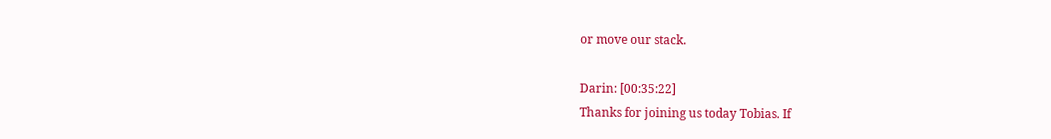or move our stack.

Darin: [00:35:22]
Thanks for joining us today Tobias. If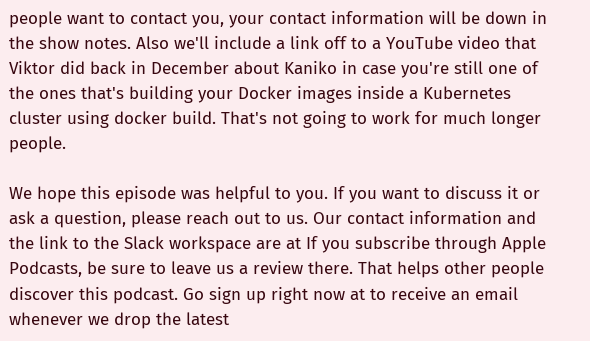people want to contact you, your contact information will be down in the show notes. Also we'll include a link off to a YouTube video that Viktor did back in December about Kaniko in case you're still one of the ones that's building your Docker images inside a Kubernetes cluster using docker build. That's not going to work for much longer people.

We hope this episode was helpful to you. If you want to discuss it or ask a question, please reach out to us. Our contact information and the link to the Slack workspace are at If you subscribe through Apple Podcasts, be sure to leave us a review there. That helps other people discover this podcast. Go sign up right now at to receive an email whenever we drop the latest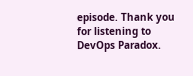episode. Thank you for listening to DevOps Paradox.